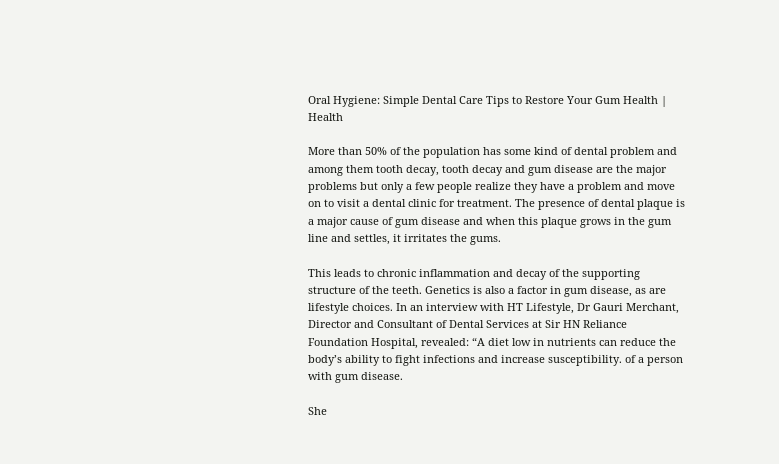Oral Hygiene: Simple Dental Care Tips to Restore Your Gum Health | Health

More than 50% of the population has some kind of dental problem and among them tooth decay, tooth decay and gum disease are the major problems but only a few people realize they have a problem and move on to visit a dental clinic for treatment. The presence of dental plaque is a major cause of gum disease and when this plaque grows in the gum line and settles, it irritates the gums.

This leads to chronic inflammation and decay of the supporting structure of the teeth. Genetics is also a factor in gum disease, as are lifestyle choices. In an interview with HT Lifestyle, Dr Gauri Merchant, Director and Consultant of Dental Services at Sir HN Reliance Foundation Hospital, revealed: “A diet low in nutrients can reduce the body’s ability to fight infections and increase susceptibility. of a person with gum disease.

She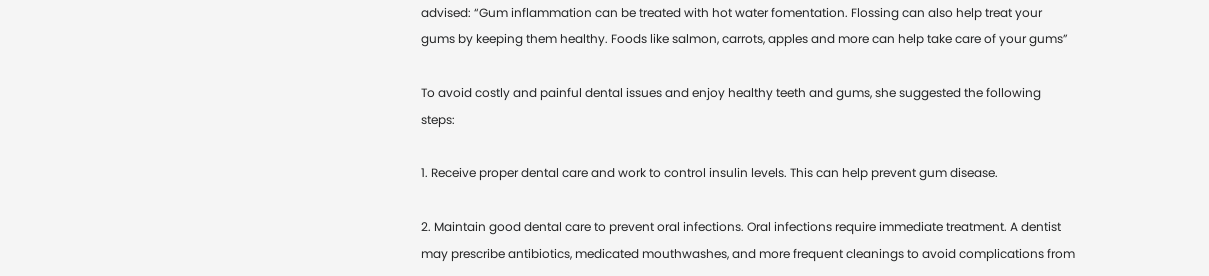advised: “Gum inflammation can be treated with hot water fomentation. Flossing can also help treat your gums by keeping them healthy. Foods like salmon, carrots, apples and more can help take care of your gums”

To avoid costly and painful dental issues and enjoy healthy teeth and gums, she suggested the following steps:

1. Receive proper dental care and work to control insulin levels. This can help prevent gum disease.

2. Maintain good dental care to prevent oral infections. Oral infections require immediate treatment. A dentist may prescribe antibiotics, medicated mouthwashes, and more frequent cleanings to avoid complications from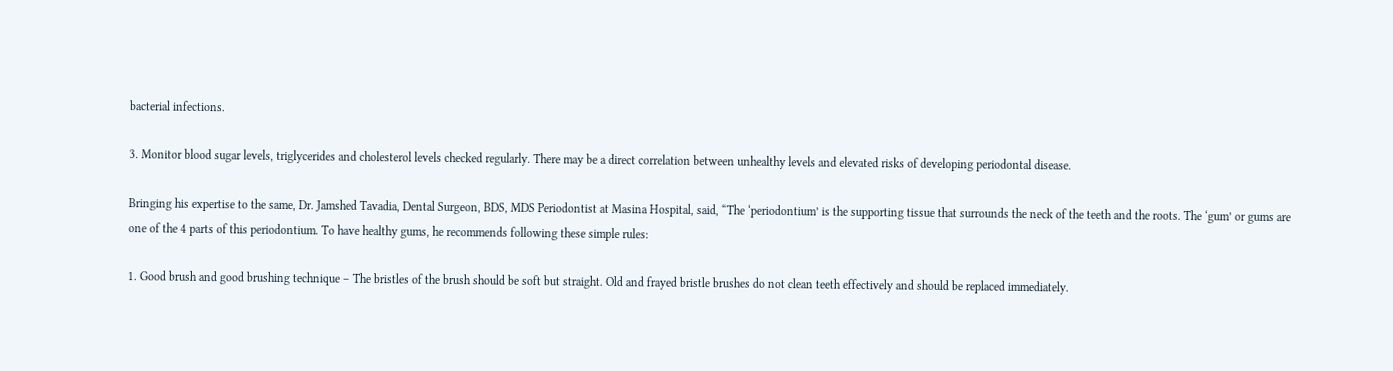bacterial infections.

3. Monitor blood sugar levels, triglycerides and cholesterol levels checked regularly. There may be a direct correlation between unhealthy levels and elevated risks of developing periodontal disease.

Bringing his expertise to the same, Dr. Jamshed Tavadia, Dental Surgeon, BDS, MDS Periodontist at Masina Hospital, said, “The ‘periodontium’ is the supporting tissue that surrounds the neck of the teeth and the roots. The ‘gum’ or gums are one of the 4 parts of this periodontium. To have healthy gums, he recommends following these simple rules:

1. Good brush and good brushing technique – The bristles of the brush should be soft but straight. Old and frayed bristle brushes do not clean teeth effectively and should be replaced immediately.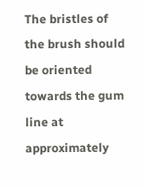The bristles of the brush should be oriented towards the gum line at approximately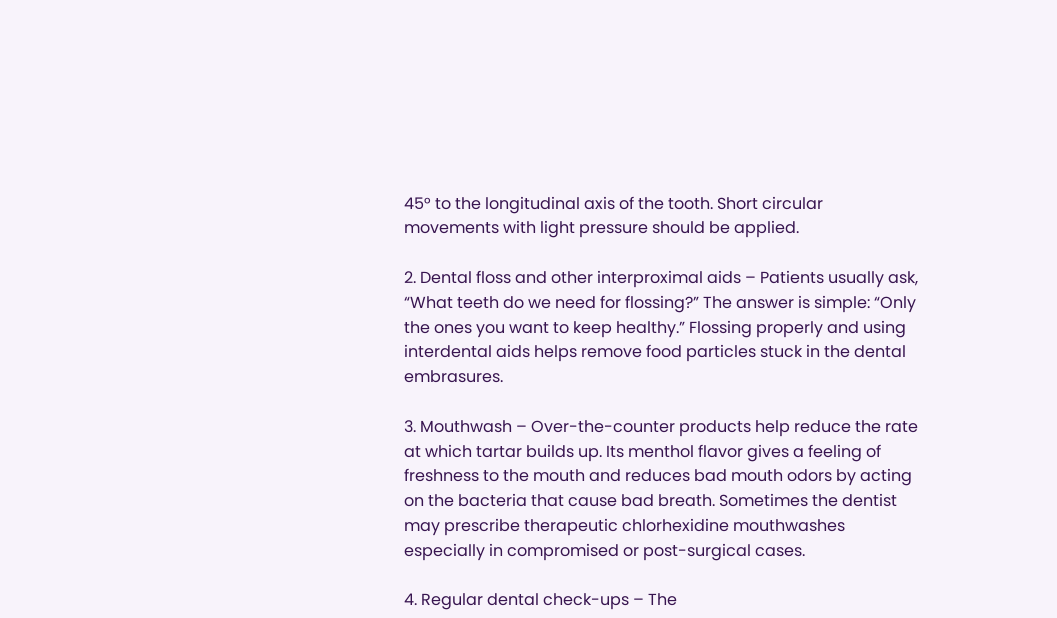45° to the longitudinal axis of the tooth. Short circular movements with light pressure should be applied.

2. Dental floss and other interproximal aids – Patients usually ask, “What teeth do we need for flossing?” The answer is simple: “Only the ones you want to keep healthy.” Flossing properly and using interdental aids helps remove food particles stuck in the dental embrasures.

3. Mouthwash – Over-the-counter products help reduce the rate at which tartar builds up. Its menthol flavor gives a feeling of freshness to the mouth and reduces bad mouth odors by acting on the bacteria that cause bad breath. Sometimes the dentist may prescribe therapeutic chlorhexidine mouthwashes especially in compromised or post-surgical cases.

4. Regular dental check-ups – The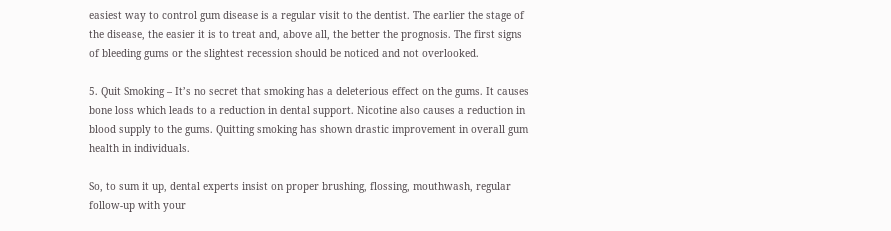easiest way to control gum disease is a regular visit to the dentist. The earlier the stage of the disease, the easier it is to treat and, above all, the better the prognosis. The first signs of bleeding gums or the slightest recession should be noticed and not overlooked.

5. Quit Smoking – It’s no secret that smoking has a deleterious effect on the gums. It causes bone loss which leads to a reduction in dental support. Nicotine also causes a reduction in blood supply to the gums. Quitting smoking has shown drastic improvement in overall gum health in individuals.

So, to sum it up, dental experts insist on proper brushing, flossing, mouthwash, regular follow-up with your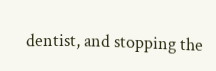dentist, and stopping the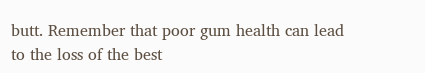butt. Remember that poor gum health can lead to the loss of the best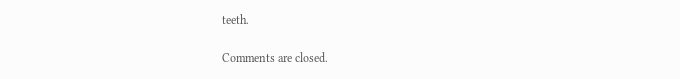teeth.

Comments are closed.